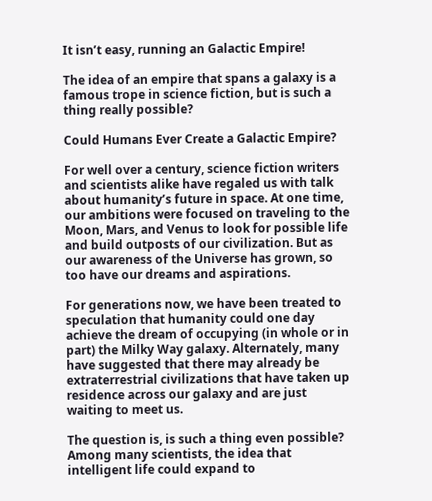It isn’t easy, running an Galactic Empire!

The idea of an empire that spans a galaxy is a famous trope in science fiction, but is such a thing really possible?

Could Humans Ever Create a Galactic Empire?

For well over a century, science fiction writers and scientists alike have regaled us with talk about humanity’s future in space. At one time, our ambitions were focused on traveling to the Moon, Mars, and Venus to look for possible life and build outposts of our civilization. But as our awareness of the Universe has grown, so too have our dreams and aspirations.

For generations now, we have been treated to speculation that humanity could one day achieve the dream of occupying (in whole or in part) the Milky Way galaxy. Alternately, many have suggested that there may already be extraterrestrial civilizations that have taken up residence across our galaxy and are just waiting to meet us.

The question is, is such a thing even possible? Among many scientists, the idea that intelligent life could expand to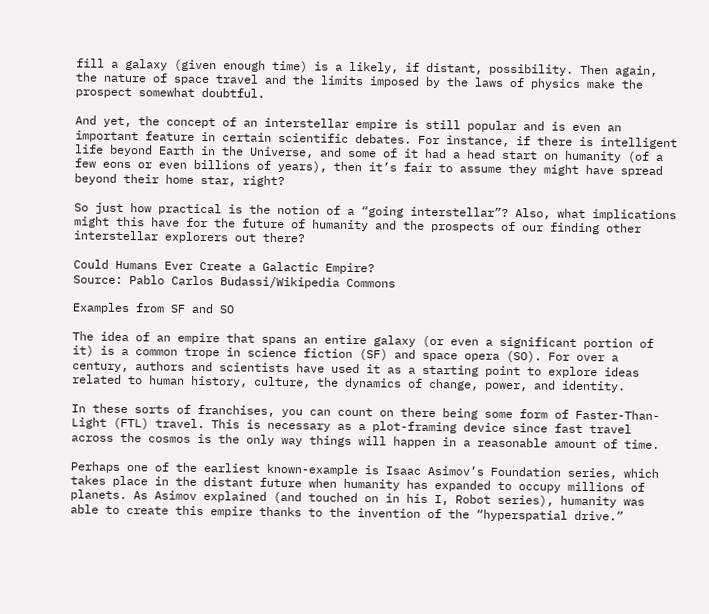fill a galaxy (given enough time) is a likely, if distant, possibility. Then again, the nature of space travel and the limits imposed by the laws of physics make the prospect somewhat doubtful.

And yet, the concept of an interstellar empire is still popular and is even an important feature in certain scientific debates. For instance, if there is intelligent life beyond Earth in the Universe, and some of it had a head start on humanity (of a few eons or even billions of years), then it’s fair to assume they might have spread beyond their home star, right?

So just how practical is the notion of a “going interstellar”? Also, what implications might this have for the future of humanity and the prospects of our finding other interstellar explorers out there?

Could Humans Ever Create a Galactic Empire?
Source: Pablo Carlos Budassi/Wikipedia Commons

Examples from SF and SO

The idea of an empire that spans an entire galaxy (or even a significant portion of it) is a common trope in science fiction (SF) and space opera (SO). For over a century, authors and scientists have used it as a starting point to explore ideas related to human history, culture, the dynamics of change, power, and identity.

In these sorts of franchises, you can count on there being some form of Faster-Than-Light (FTL) travel. This is necessary as a plot-framing device since fast travel across the cosmos is the only way things will happen in a reasonable amount of time.

Perhaps one of the earliest known-example is Isaac Asimov’s Foundation series, which takes place in the distant future when humanity has expanded to occupy millions of planets. As Asimov explained (and touched on in his I, Robot series), humanity was able to create this empire thanks to the invention of the “hyperspatial drive.”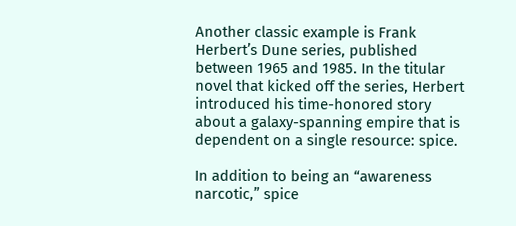Another classic example is Frank Herbert’s Dune series, published between 1965 and 1985. In the titular novel that kicked off the series, Herbert introduced his time-honored story about a galaxy-spanning empire that is dependent on a single resource: spice.

In addition to being an “awareness narcotic,” spice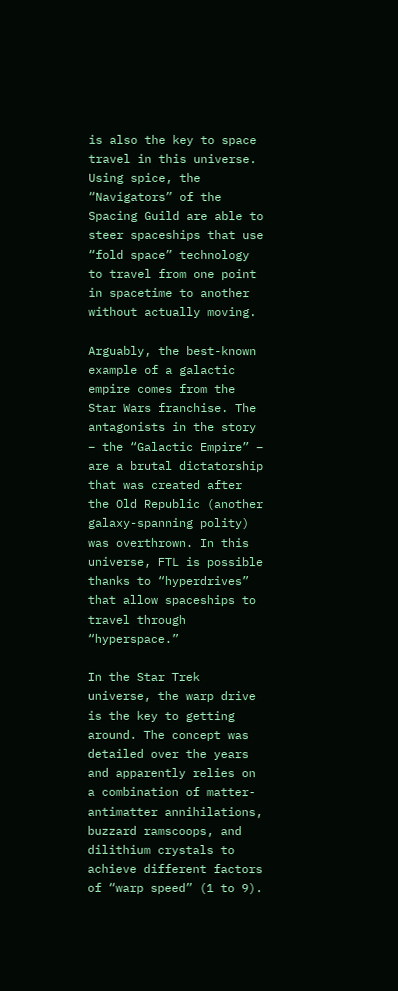is also the key to space travel in this universe. Using spice, the “Navigators” of the Spacing Guild are able to steer spaceships that use “fold space” technology to travel from one point in spacetime to another without actually moving.

Arguably, the best-known example of a galactic empire comes from the Star Wars franchise. The antagonists in the story – the “Galactic Empire” – are a brutal dictatorship that was created after the Old Republic (another galaxy-spanning polity) was overthrown. In this universe, FTL is possible thanks to “hyperdrives” that allow spaceships to travel through “hyperspace.”

In the Star Trek universe, the warp drive is the key to getting around. The concept was detailed over the years and apparently relies on a combination of matter-antimatter annihilations, buzzard ramscoops, and dilithium crystals to achieve different factors of “warp speed” (1 to 9).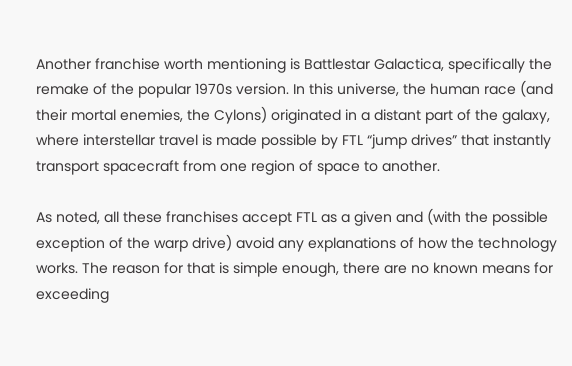Another franchise worth mentioning is Battlestar Galactica, specifically the remake of the popular 1970s version. In this universe, the human race (and their mortal enemies, the Cylons) originated in a distant part of the galaxy, where interstellar travel is made possible by FTL “jump drives” that instantly transport spacecraft from one region of space to another.

As noted, all these franchises accept FTL as a given and (with the possible exception of the warp drive) avoid any explanations of how the technology works. The reason for that is simple enough, there are no known means for exceeding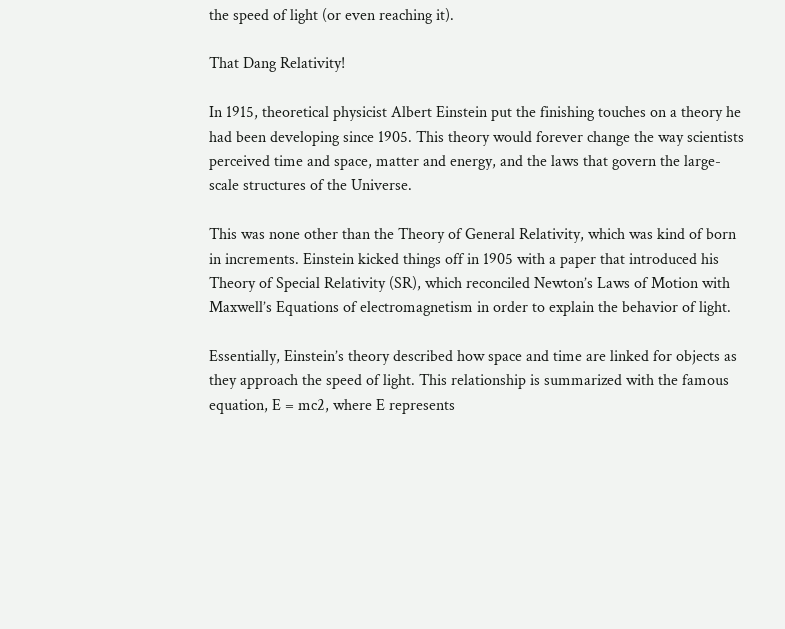the speed of light (or even reaching it).

That Dang Relativity!

In 1915, theoretical physicist Albert Einstein put the finishing touches on a theory he had been developing since 1905. This theory would forever change the way scientists perceived time and space, matter and energy, and the laws that govern the large-scale structures of the Universe.

This was none other than the Theory of General Relativity, which was kind of born in increments. Einstein kicked things off in 1905 with a paper that introduced his Theory of Special Relativity (SR), which reconciled Newton’s Laws of Motion with Maxwell’s Equations of electromagnetism in order to explain the behavior of light.

Essentially, Einstein’s theory described how space and time are linked for objects as they approach the speed of light. This relationship is summarized with the famous equation, E = mc2, where E represents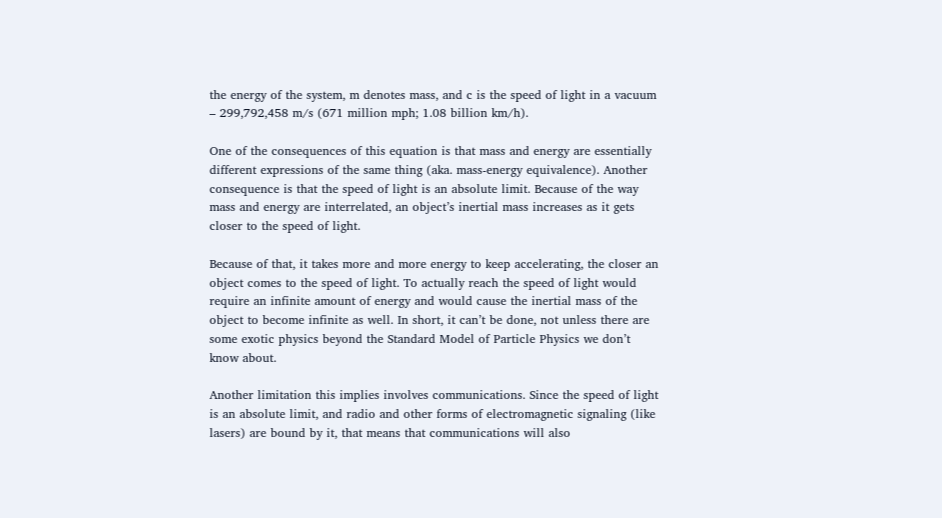the energy of the system, m denotes mass, and c is the speed of light in a vacuum – 299,792,458 m/s (671 million mph; 1.08 billion km/h).

One of the consequences of this equation is that mass and energy are essentially different expressions of the same thing (aka. mass-energy equivalence). Another consequence is that the speed of light is an absolute limit. Because of the way mass and energy are interrelated, an object’s inertial mass increases as it gets closer to the speed of light.

Because of that, it takes more and more energy to keep accelerating, the closer an object comes to the speed of light. To actually reach the speed of light would require an infinite amount of energy and would cause the inertial mass of the object to become infinite as well. In short, it can’t be done, not unless there are some exotic physics beyond the Standard Model of Particle Physics we don’t know about.

Another limitation this implies involves communications. Since the speed of light is an absolute limit, and radio and other forms of electromagnetic signaling (like lasers) are bound by it, that means that communications will also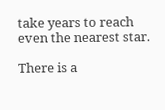take years to reach even the nearest star.

There is a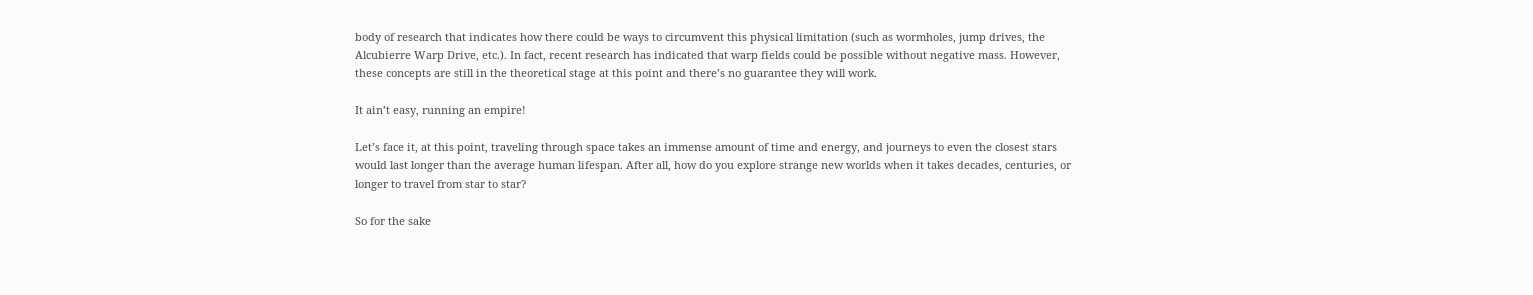body of research that indicates how there could be ways to circumvent this physical limitation (such as wormholes, jump drives, the Alcubierre Warp Drive, etc.). In fact, recent research has indicated that warp fields could be possible without negative mass. However, these concepts are still in the theoretical stage at this point and there’s no guarantee they will work.

It ain’t easy, running an empire!

Let’s face it, at this point, traveling through space takes an immense amount of time and energy, and journeys to even the closest stars would last longer than the average human lifespan. After all, how do you explore strange new worlds when it takes decades, centuries, or longer to travel from star to star?

So for the sake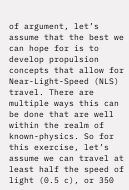of argument, let’s assume that the best we can hope for is to develop propulsion concepts that allow for Near-Light-Speed (NLS) travel. There are multiple ways this can be done that are well within the realm of known-physics. So for this exercise, let’s assume we can travel at least half the speed of light (0.5 c), or 350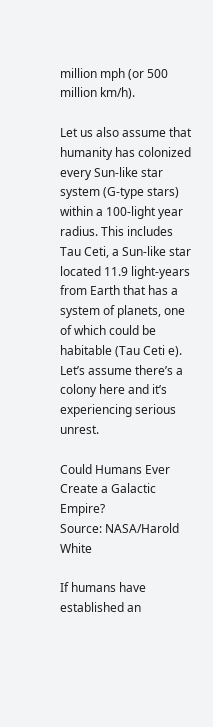million mph (or 500 million km/h).

Let us also assume that humanity has colonized every Sun-like star system (G-type stars) within a 100-light year radius. This includes Tau Ceti, a Sun-like star located 11.9 light-years from Earth that has a system of planets, one of which could be habitable (Tau Ceti e). Let’s assume there’s a colony here and it’s experiencing serious unrest.

Could Humans Ever Create a Galactic Empire?
Source: NASA/Harold White

If humans have established an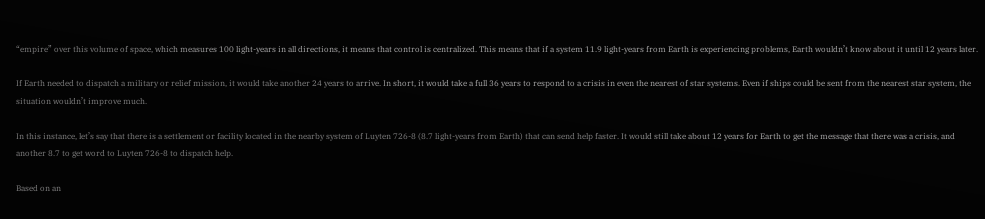“empire” over this volume of space, which measures 100 light-years in all directions, it means that control is centralized. This means that if a system 11.9 light-years from Earth is experiencing problems, Earth wouldn’t know about it until 12 years later.

If Earth needed to dispatch a military or relief mission, it would take another 24 years to arrive. In short, it would take a full 36 years to respond to a crisis in even the nearest of star systems. Even if ships could be sent from the nearest star system, the situation wouldn’t improve much.

In this instance, let’s say that there is a settlement or facility located in the nearby system of Luyten 726-8 (8.7 light-years from Earth) that can send help faster. It would still take about 12 years for Earth to get the message that there was a crisis, and another 8.7 to get word to Luyten 726-8 to dispatch help.

Based on an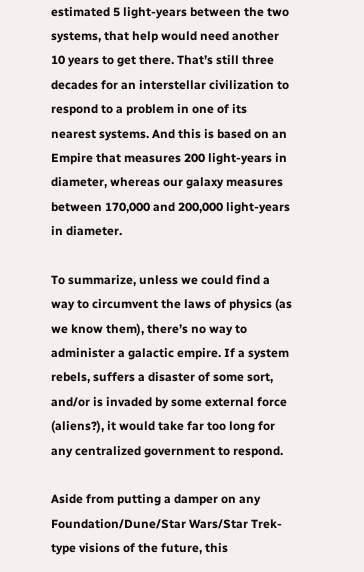estimated 5 light-years between the two systems, that help would need another 10 years to get there. That’s still three decades for an interstellar civilization to respond to a problem in one of its nearest systems. And this is based on an Empire that measures 200 light-years in diameter, whereas our galaxy measures between 170,000 and 200,000 light-years in diameter.

To summarize, unless we could find a way to circumvent the laws of physics (as we know them), there’s no way to administer a galactic empire. If a system rebels, suffers a disaster of some sort, and/or is invaded by some external force (aliens?), it would take far too long for any centralized government to respond.

Aside from putting a damper on any Foundation/Dune/Star Wars/Star Trek-type visions of the future, this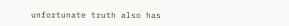unfortunate truth also has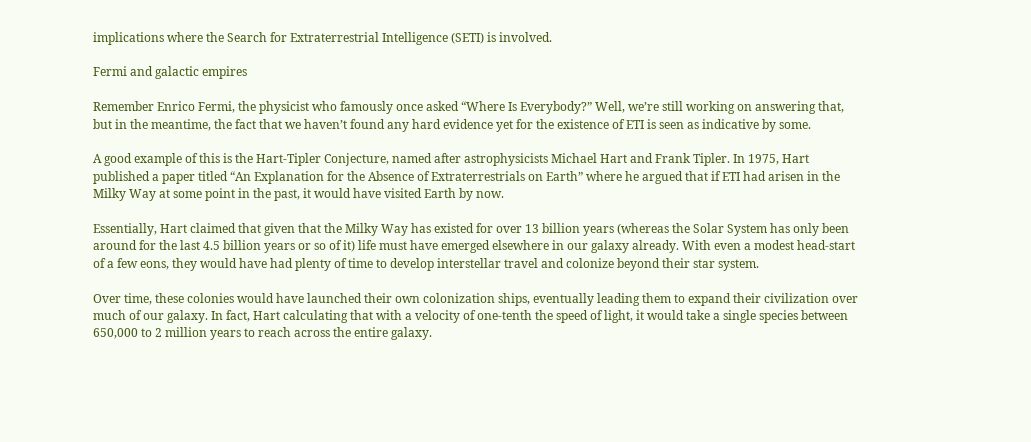implications where the Search for Extraterrestrial Intelligence (SETI) is involved.

Fermi and galactic empires

Remember Enrico Fermi, the physicist who famously once asked “Where Is Everybody?” Well, we’re still working on answering that, but in the meantime, the fact that we haven’t found any hard evidence yet for the existence of ETI is seen as indicative by some.

A good example of this is the Hart-Tipler Conjecture, named after astrophysicists Michael Hart and Frank Tipler. In 1975, Hart published a paper titled “An Explanation for the Absence of Extraterrestrials on Earth” where he argued that if ETI had arisen in the Milky Way at some point in the past, it would have visited Earth by now.

Essentially, Hart claimed that given that the Milky Way has existed for over 13 billion years (whereas the Solar System has only been around for the last 4.5 billion years or so of it) life must have emerged elsewhere in our galaxy already. With even a modest head-start of a few eons, they would have had plenty of time to develop interstellar travel and colonize beyond their star system.

Over time, these colonies would have launched their own colonization ships, eventually leading them to expand their civilization over much of our galaxy. In fact, Hart calculating that with a velocity of one-tenth the speed of light, it would take a single species between 650,000 to 2 million years to reach across the entire galaxy.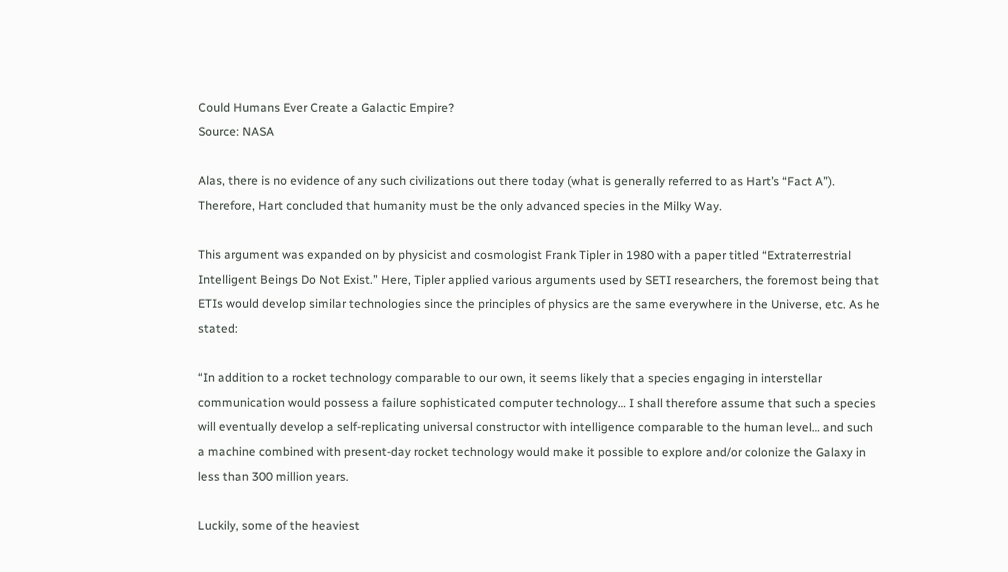Could Humans Ever Create a Galactic Empire?
Source: NASA

Alas, there is no evidence of any such civilizations out there today (what is generally referred to as Hart’s “Fact A”). Therefore, Hart concluded that humanity must be the only advanced species in the Milky Way.

This argument was expanded on by physicist and cosmologist Frank Tipler in 1980 with a paper titled “Extraterrestrial Intelligent Beings Do Not Exist.” Here, Tipler applied various arguments used by SETI researchers, the foremost being that ETIs would develop similar technologies since the principles of physics are the same everywhere in the Universe, etc. As he stated:

“In addition to a rocket technology comparable to our own, it seems likely that a species engaging in interstellar communication would possess a failure sophisticated computer technology… I shall therefore assume that such a species will eventually develop a self-replicating universal constructor with intelligence comparable to the human level… and such a machine combined with present-day rocket technology would make it possible to explore and/or colonize the Galaxy in less than 300 million years.

Luckily, some of the heaviest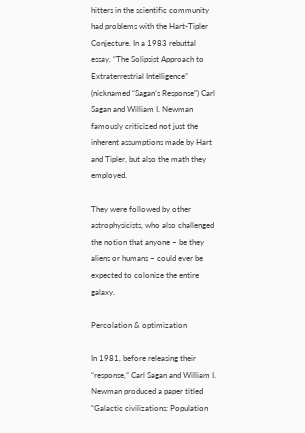hitters in the scientific community had problems with the Hart-Tipler Conjecture. In a 1983 rebuttal essay, “The Solipsist Approach to Extraterrestrial Intelligence” (nicknamed “Sagan’s Response”) Carl Sagan and William I. Newman famously criticized not just the inherent assumptions made by Hart and Tipler, but also the math they employed.

They were followed by other astrophysicists, who also challenged the notion that anyone – be they aliens or humans – could ever be expected to colonize the entire galaxy.

Percolation & optimization

In 1981, before releasing their “response,” Carl Sagan and William I. Newman produced a paper titled “Galactic civilizations: Population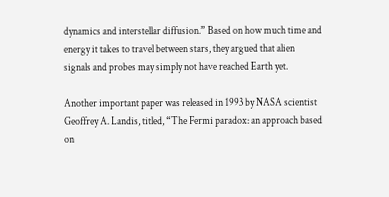dynamics and interstellar diffusion.” Based on how much time and energy it takes to travel between stars, they argued that alien signals and probes may simply not have reached Earth yet.

Another important paper was released in 1993 by NASA scientist Geoffrey A. Landis, titled, “The Fermi paradox: an approach based on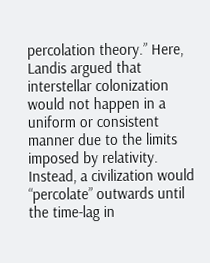percolation theory.” Here, Landis argued that interstellar colonization would not happen in a uniform or consistent manner due to the limits imposed by relativity. Instead, a civilization would “percolate” outwards until the time-lag in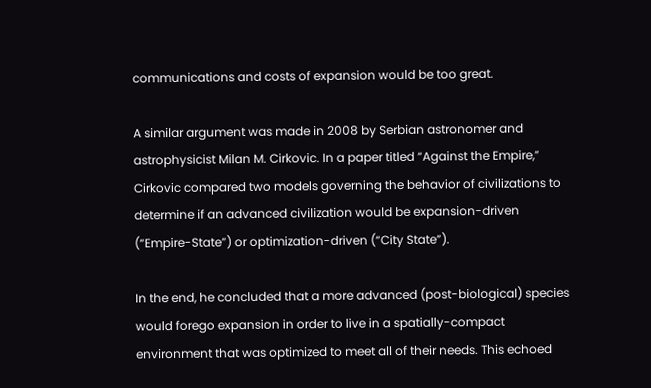communications and costs of expansion would be too great.

A similar argument was made in 2008 by Serbian astronomer and astrophysicist Milan M. Cirkovic. In a paper titled “Against the Empire,” Cirkovic compared two models governing the behavior of civilizations to determine if an advanced civilization would be expansion-driven (“Empire-State”) or optimization-driven (“City State”).

In the end, he concluded that a more advanced (post-biological) species would forego expansion in order to live in a spatially-compact environment that was optimized to meet all of their needs. This echoed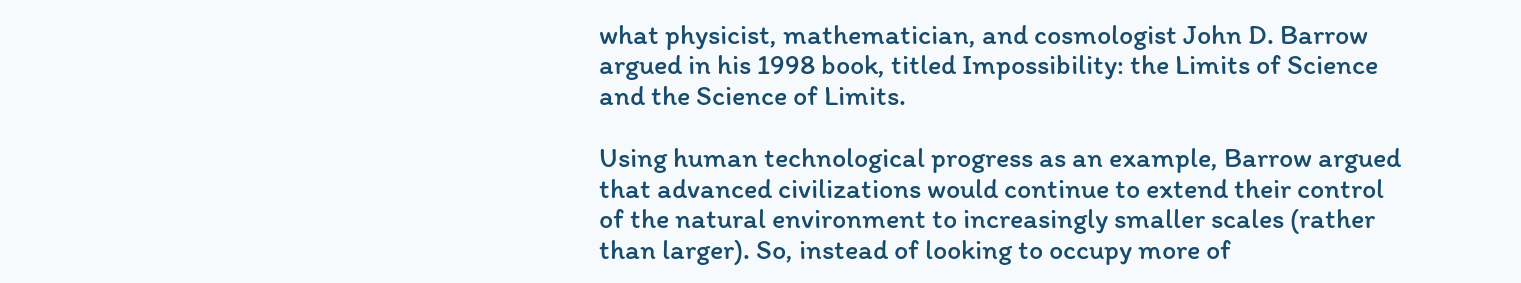what physicist, mathematician, and cosmologist John D. Barrow argued in his 1998 book, titled Impossibility: the Limits of Science and the Science of Limits.

Using human technological progress as an example, Barrow argued that advanced civilizations would continue to extend their control of the natural environment to increasingly smaller scales (rather than larger). So, instead of looking to occupy more of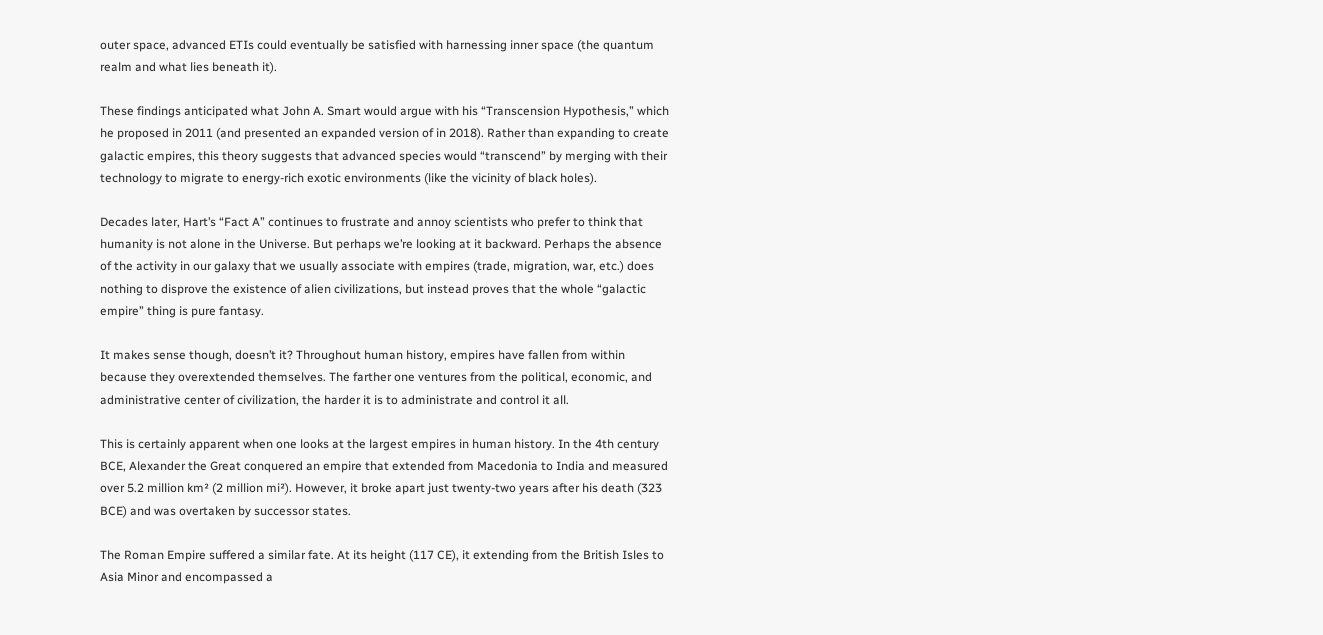outer space, advanced ETIs could eventually be satisfied with harnessing inner space (the quantum realm and what lies beneath it).

These findings anticipated what John A. Smart would argue with his “Transcension Hypothesis,” which he proposed in 2011 (and presented an expanded version of in 2018). Rather than expanding to create galactic empires, this theory suggests that advanced species would “transcend” by merging with their technology to migrate to energy-rich exotic environments (like the vicinity of black holes).

Decades later, Hart’s “Fact A” continues to frustrate and annoy scientists who prefer to think that humanity is not alone in the Universe. But perhaps we’re looking at it backward. Perhaps the absence of the activity in our galaxy that we usually associate with empires (trade, migration, war, etc.) does nothing to disprove the existence of alien civilizations, but instead proves that the whole “galactic empire” thing is pure fantasy.

It makes sense though, doesn’t it? Throughout human history, empires have fallen from within because they overextended themselves. The farther one ventures from the political, economic, and administrative center of civilization, the harder it is to administrate and control it all.

This is certainly apparent when one looks at the largest empires in human history. In the 4th century BCE, Alexander the Great conquered an empire that extended from Macedonia to India and measured over 5.2 million km² (2 million mi²). However, it broke apart just twenty-two years after his death (323 BCE) and was overtaken by successor states.

The Roman Empire suffered a similar fate. At its height (117 CE), it extending from the British Isles to Asia Minor and encompassed a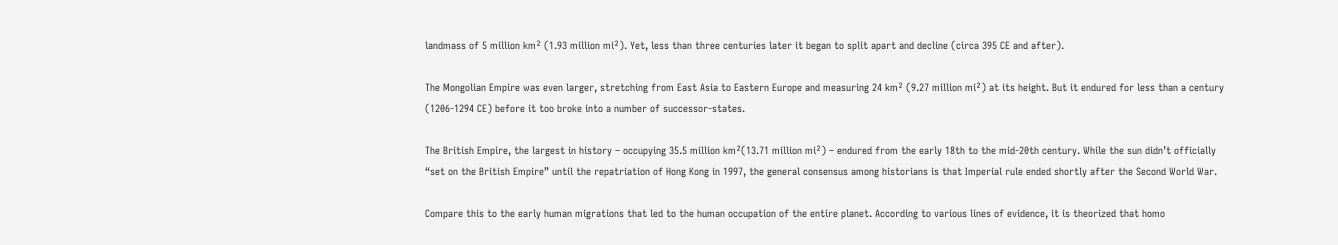landmass of 5 million km² (1.93 million mi²). Yet, less than three centuries later it began to split apart and decline (circa 395 CE and after).

The Mongolian Empire was even larger, stretching from East Asia to Eastern Europe and measuring 24 km² (9.27 million mi²) at its height. But it endured for less than a century (1206-1294 CE) before it too broke into a number of successor-states.

The British Empire, the largest in history – occupying 35.5 million km²(13.71 million mi²) – endured from the early 18th to the mid-20th century. While the sun didn’t officially “set on the British Empire” until the repatriation of Hong Kong in 1997, the general consensus among historians is that Imperial rule ended shortly after the Second World War.

Compare this to the early human migrations that led to the human occupation of the entire planet. According to various lines of evidence, it is theorized that homo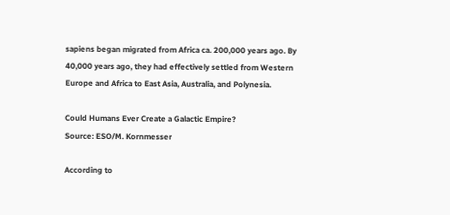sapiens began migrated from Africa ca. 200,000 years ago. By 40,000 years ago, they had effectively settled from Western Europe and Africa to East Asia, Australia, and Polynesia.

Could Humans Ever Create a Galactic Empire?
Source: ESO/M. Kornmesser

According to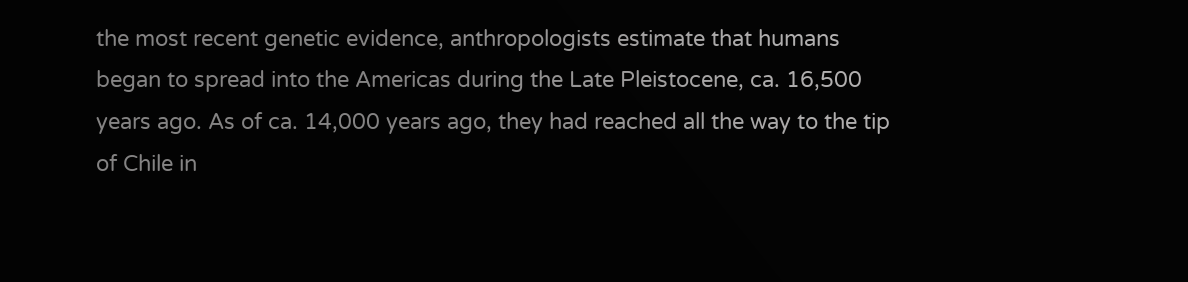the most recent genetic evidence, anthropologists estimate that humans began to spread into the Americas during the Late Pleistocene, ca. 16,500 years ago. As of ca. 14,000 years ago, they had reached all the way to the tip of Chile in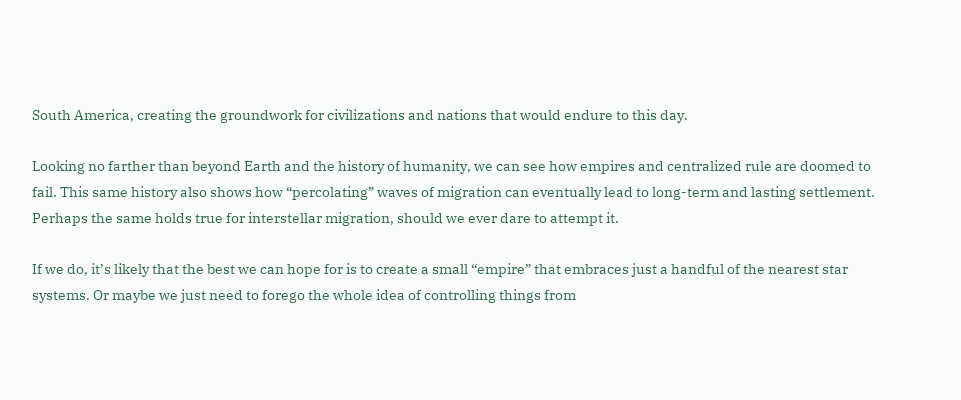South America, creating the groundwork for civilizations and nations that would endure to this day.

Looking no farther than beyond Earth and the history of humanity, we can see how empires and centralized rule are doomed to fail. This same history also shows how “percolating” waves of migration can eventually lead to long-term and lasting settlement. Perhaps the same holds true for interstellar migration, should we ever dare to attempt it.

If we do, it’s likely that the best we can hope for is to create a small “empire” that embraces just a handful of the nearest star systems. Or maybe we just need to forego the whole idea of controlling things from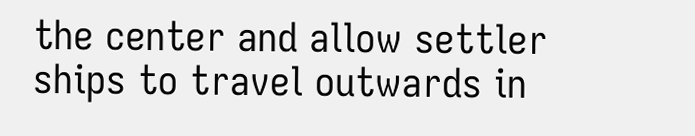the center and allow settler ships to travel outwards in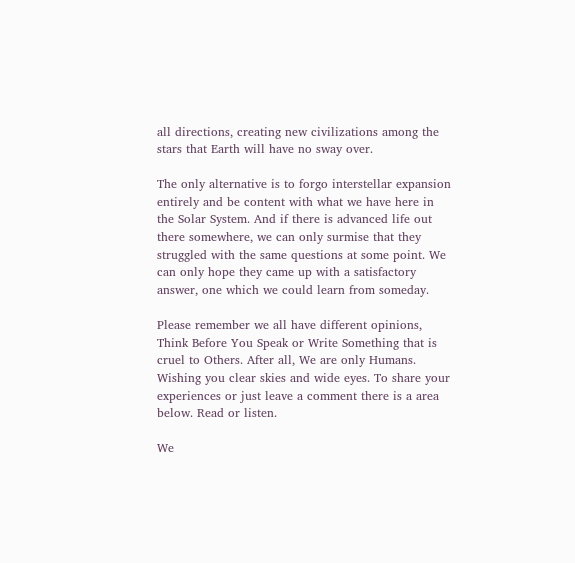all directions, creating new civilizations among the stars that Earth will have no sway over.

The only alternative is to forgo interstellar expansion entirely and be content with what we have here in the Solar System. And if there is advanced life out there somewhere, we can only surmise that they struggled with the same questions at some point. We can only hope they came up with a satisfactory answer, one which we could learn from someday.

Please remember we all have different opinions, Think Before You Speak or Write Something that is cruel to Others. After all, We are only Humans. Wishing you clear skies and wide eyes. To share your experiences or just leave a comment there is a area below. Read or listen.

We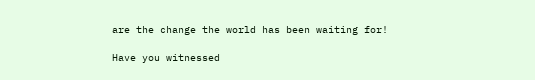are the change the world has been waiting for!

Have you witnessed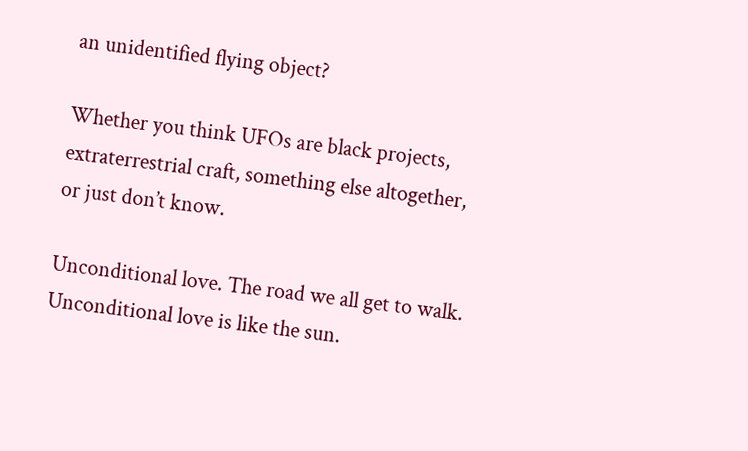an unidentified flying object?

Whether you think UFOs are black projects, extraterrestrial craft, something else altogether, or just don’t know.

Unconditional love. The road we all get to walk. Unconditional love is like the sun.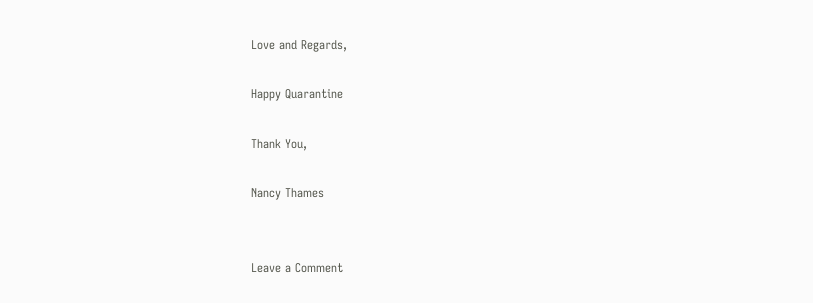Love and Regards,

Happy Quarantine

Thank You,

Nancy Thames


Leave a Comment